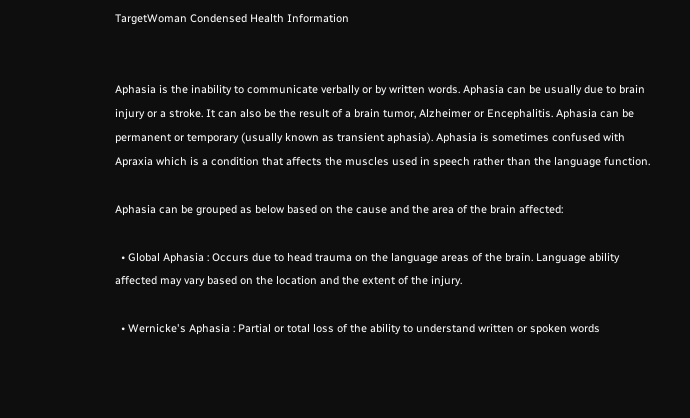TargetWoman Condensed Health Information


Aphasia is the inability to communicate verbally or by written words. Aphasia can be usually due to brain injury or a stroke. It can also be the result of a brain tumor, Alzheimer or Encephalitis. Aphasia can be permanent or temporary (usually known as transient aphasia). Aphasia is sometimes confused with Apraxia which is a condition that affects the muscles used in speech rather than the language function.

Aphasia can be grouped as below based on the cause and the area of the brain affected:

  • Global Aphasia : Occurs due to head trauma on the language areas of the brain. Language ability affected may vary based on the location and the extent of the injury.

  • Wernicke's Aphasia : Partial or total loss of the ability to understand written or spoken words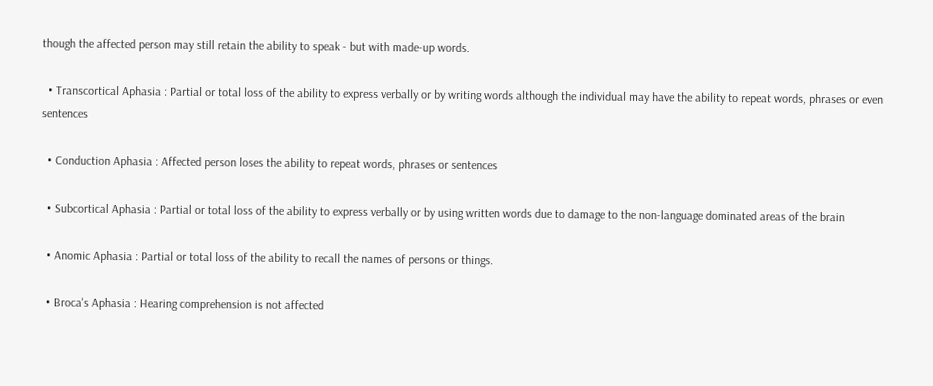though the affected person may still retain the ability to speak - but with made-up words.

  • Transcortical Aphasia : Partial or total loss of the ability to express verbally or by writing words although the individual may have the ability to repeat words, phrases or even sentences

  • Conduction Aphasia : Affected person loses the ability to repeat words, phrases or sentences

  • Subcortical Aphasia : Partial or total loss of the ability to express verbally or by using written words due to damage to the non-language dominated areas of the brain

  • Anomic Aphasia : Partial or total loss of the ability to recall the names of persons or things.

  • Broca's Aphasia : Hearing comprehension is not affected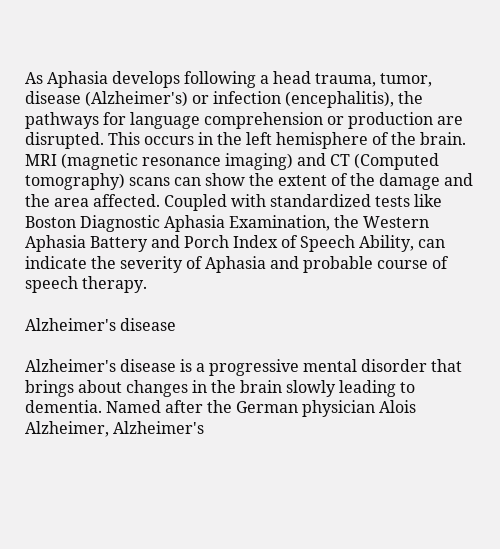As Aphasia develops following a head trauma, tumor, disease (Alzheimer's) or infection (encephalitis), the pathways for language comprehension or production are disrupted. This occurs in the left hemisphere of the brain. MRI (magnetic resonance imaging) and CT (Computed tomography) scans can show the extent of the damage and the area affected. Coupled with standardized tests like Boston Diagnostic Aphasia Examination, the Western Aphasia Battery and Porch Index of Speech Ability, can indicate the severity of Aphasia and probable course of speech therapy.

Alzheimer's disease

Alzheimer's disease is a progressive mental disorder that brings about changes in the brain slowly leading to dementia. Named after the German physician Alois Alzheimer, Alzheimer's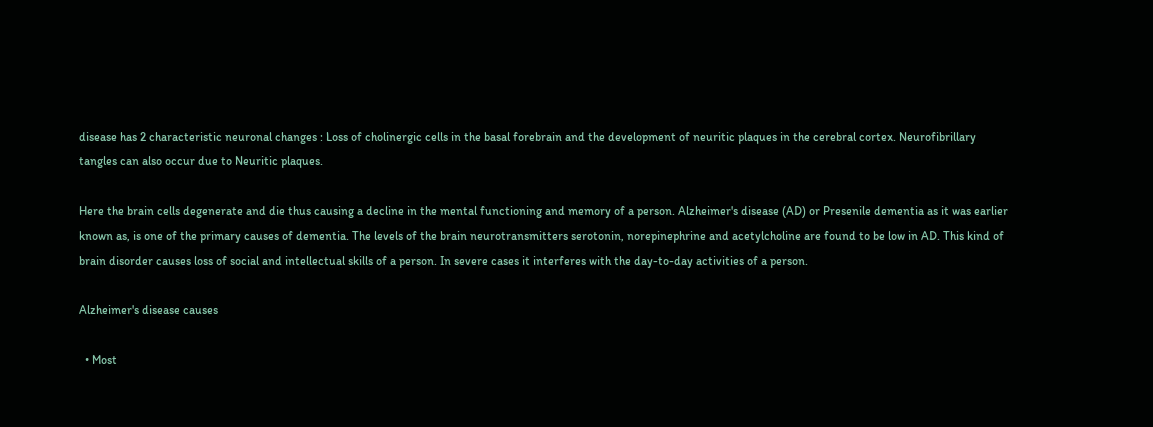disease has 2 characteristic neuronal changes : Loss of cholinergic cells in the basal forebrain and the development of neuritic plaques in the cerebral cortex. Neurofibrillary tangles can also occur due to Neuritic plaques.

Here the brain cells degenerate and die thus causing a decline in the mental functioning and memory of a person. Alzheimer's disease (AD) or Presenile dementia as it was earlier known as, is one of the primary causes of dementia. The levels of the brain neurotransmitters serotonin, norepinephrine and acetylcholine are found to be low in AD. This kind of brain disorder causes loss of social and intellectual skills of a person. In severe cases it interferes with the day-to-day activities of a person.

Alzheimer's disease causes

  • Most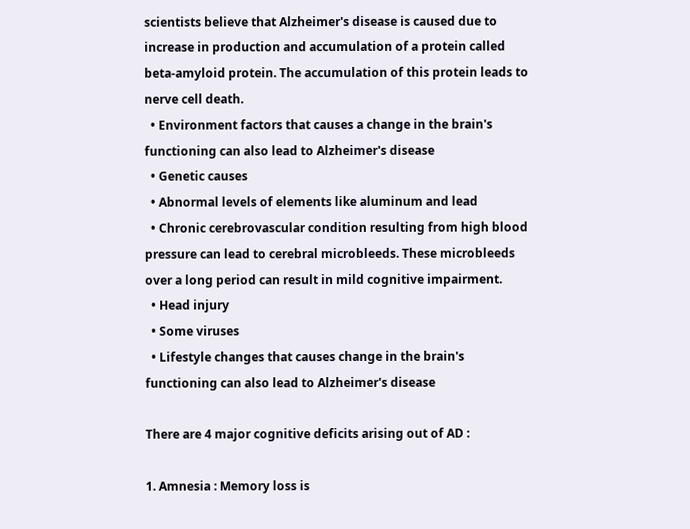scientists believe that Alzheimer's disease is caused due to increase in production and accumulation of a protein called beta-amyloid protein. The accumulation of this protein leads to nerve cell death.
  • Environment factors that causes a change in the brain's functioning can also lead to Alzheimer's disease
  • Genetic causes
  • Abnormal levels of elements like aluminum and lead
  • Chronic cerebrovascular condition resulting from high blood pressure can lead to cerebral microbleeds. These microbleeds over a long period can result in mild cognitive impairment.
  • Head injury
  • Some viruses
  • Lifestyle changes that causes change in the brain's functioning can also lead to Alzheimer's disease

There are 4 major cognitive deficits arising out of AD :

1. Amnesia : Memory loss is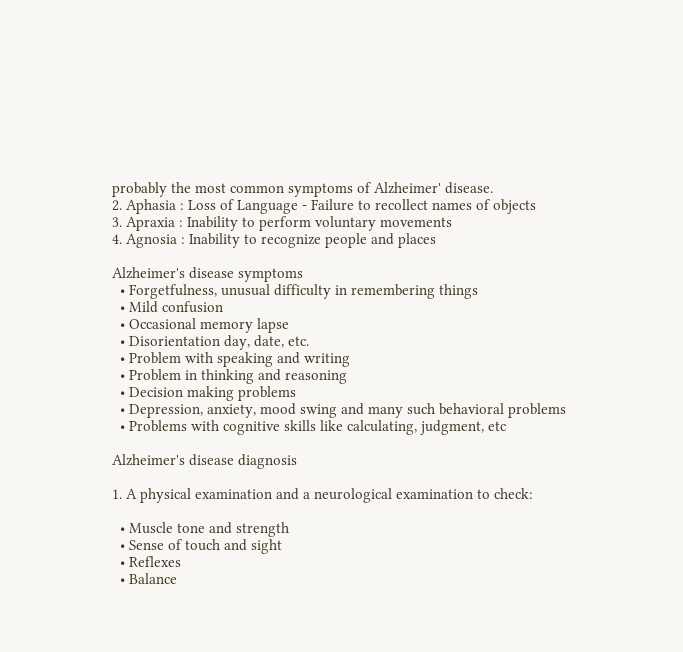probably the most common symptoms of Alzheimer' disease.
2. Aphasia : Loss of Language - Failure to recollect names of objects
3. Apraxia : Inability to perform voluntary movements
4. Agnosia : Inability to recognize people and places

Alzheimer's disease symptoms
  • Forgetfulness, unusual difficulty in remembering things
  • Mild confusion
  • Occasional memory lapse
  • Disorientation day, date, etc.
  • Problem with speaking and writing
  • Problem in thinking and reasoning
  • Decision making problems
  • Depression, anxiety, mood swing and many such behavioral problems
  • Problems with cognitive skills like calculating, judgment, etc

Alzheimer's disease diagnosis

1. A physical examination and a neurological examination to check:

  • Muscle tone and strength
  • Sense of touch and sight
  • Reflexes
  • Balance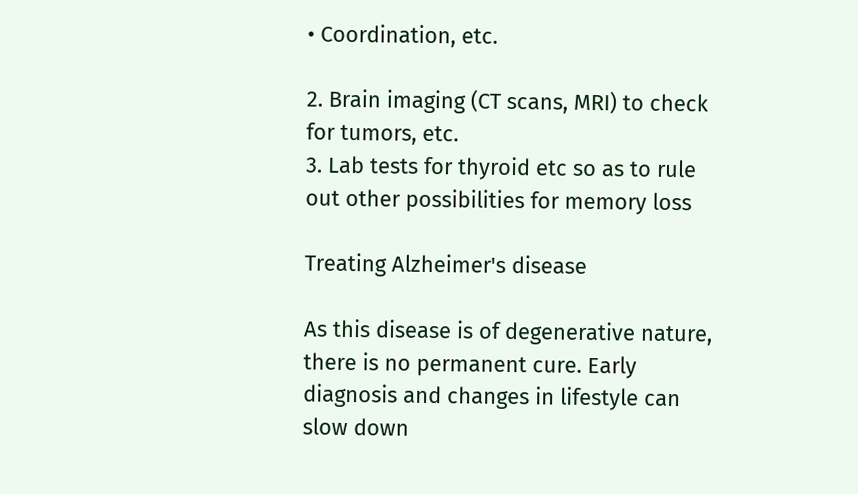• Coordination, etc.

2. Brain imaging (CT scans, MRI) to check for tumors, etc.
3. Lab tests for thyroid etc so as to rule out other possibilities for memory loss

Treating Alzheimer's disease

As this disease is of degenerative nature, there is no permanent cure. Early diagnosis and changes in lifestyle can slow down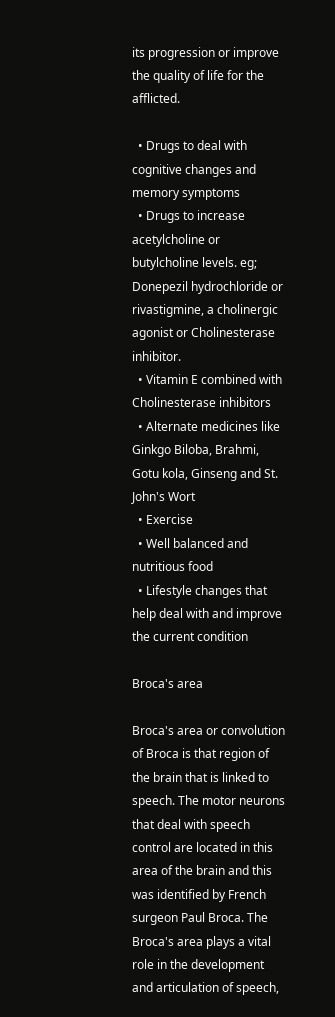its progression or improve the quality of life for the afflicted.

  • Drugs to deal with cognitive changes and memory symptoms
  • Drugs to increase acetylcholine or butylcholine levels. eg; Donepezil hydrochloride or rivastigmine, a cholinergic agonist or Cholinesterase inhibitor.
  • Vitamin E combined with Cholinesterase inhibitors
  • Alternate medicines like Ginkgo Biloba, Brahmi, Gotu kola, Ginseng and St. John's Wort
  • Exercise
  • Well balanced and nutritious food
  • Lifestyle changes that help deal with and improve the current condition

Broca's area

Broca's area or convolution of Broca is that region of the brain that is linked to speech. The motor neurons that deal with speech control are located in this area of the brain and this was identified by French surgeon Paul Broca. The Broca's area plays a vital role in the development and articulation of speech,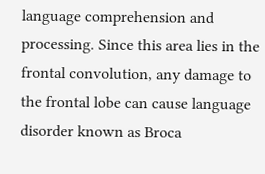language comprehension and processing. Since this area lies in the frontal convolution, any damage to the frontal lobe can cause language disorder known as Broca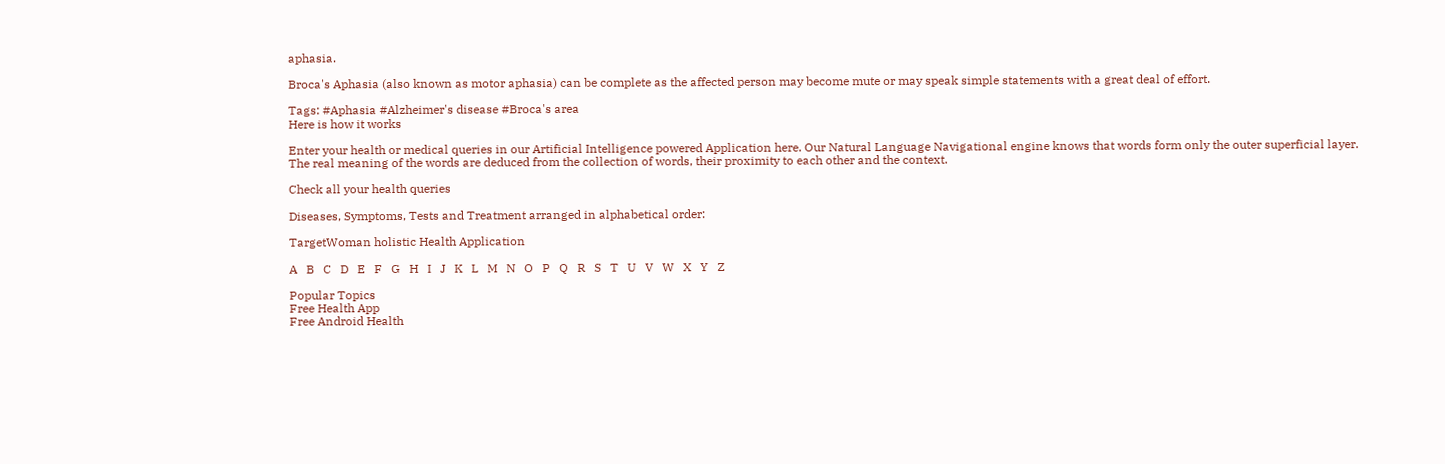aphasia.

Broca's Aphasia (also known as motor aphasia) can be complete as the affected person may become mute or may speak simple statements with a great deal of effort.

Tags: #Aphasia #Alzheimer's disease #Broca's area
Here is how it works

Enter your health or medical queries in our Artificial Intelligence powered Application here. Our Natural Language Navigational engine knows that words form only the outer superficial layer. The real meaning of the words are deduced from the collection of words, their proximity to each other and the context.

Check all your health queries

Diseases, Symptoms, Tests and Treatment arranged in alphabetical order:

TargetWoman holistic Health Application

A   B   C   D   E   F   G   H   I   J   K   L   M   N   O   P   Q   R   S   T   U   V   W   X   Y   Z

Popular Topics
Free Health App
Free Android Health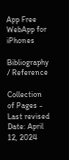App Free WebApp for iPhones

Bibliography / Reference

Collection of Pages - Last revised Date: April 12, 2024